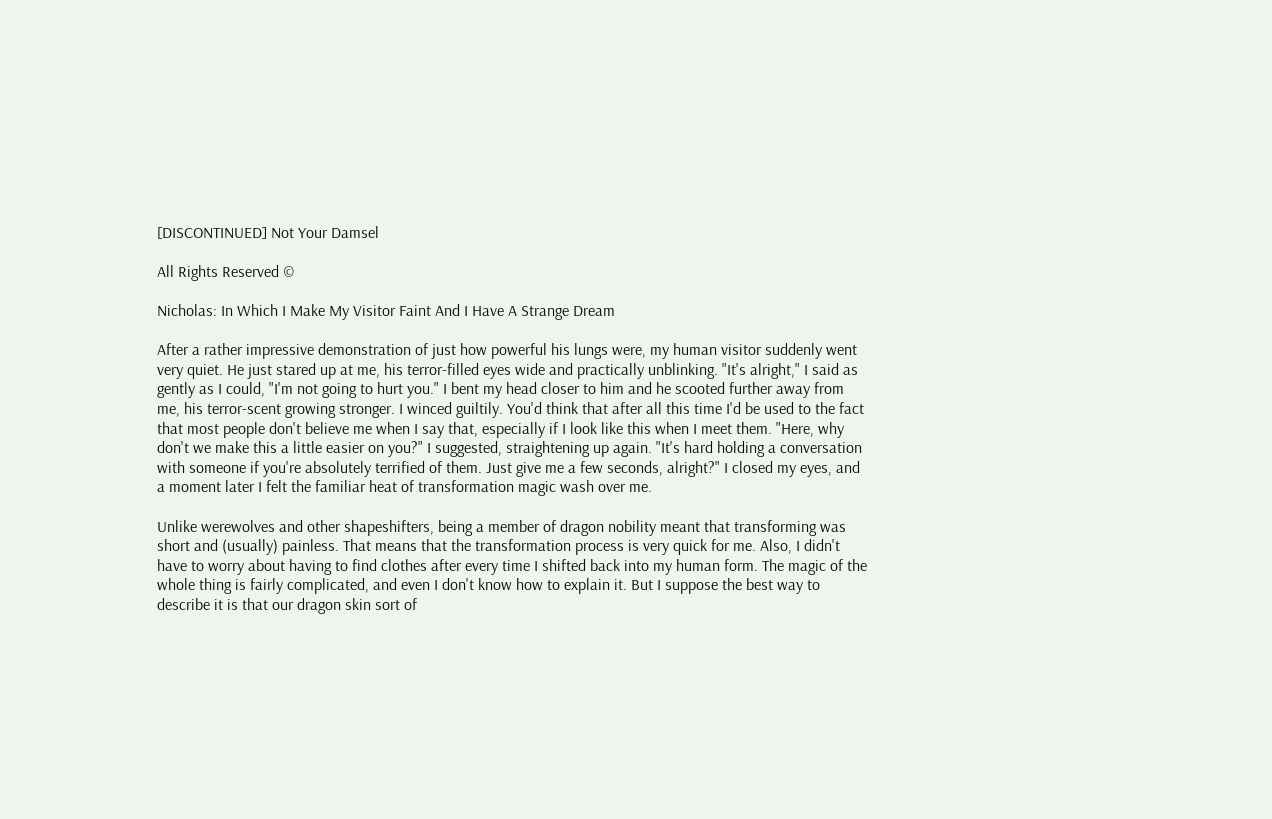[DISCONTINUED] Not Your Damsel

All Rights Reserved ©

Nicholas: In Which I Make My Visitor Faint And I Have A Strange Dream

After a rather impressive demonstration of just how powerful his lungs were, my human visitor suddenly went very quiet. He just stared up at me, his terror-filled eyes wide and practically unblinking. "It's alright," I said as gently as I could, "I'm not going to hurt you." I bent my head closer to him and he scooted further away from me, his terror-scent growing stronger. I winced guiltily. You'd think that after all this time I'd be used to the fact that most people don't believe me when I say that, especially if I look like this when I meet them. "Here, why don't we make this a little easier on you?" I suggested, straightening up again. "It's hard holding a conversation with someone if you're absolutely terrified of them. Just give me a few seconds, alright?" I closed my eyes, and a moment later I felt the familiar heat of transformation magic wash over me.

Unlike werewolves and other shapeshifters, being a member of dragon nobility meant that transforming was short and (usually) painless. That means that the transformation process is very quick for me. Also, I didn't have to worry about having to find clothes after every time I shifted back into my human form. The magic of the whole thing is fairly complicated, and even I don't know how to explain it. But I suppose the best way to describe it is that our dragon skin sort of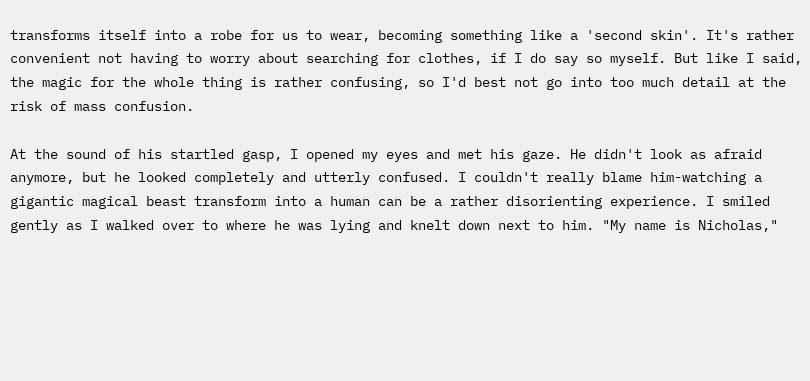transforms itself into a robe for us to wear, becoming something like a 'second skin'. It's rather convenient not having to worry about searching for clothes, if I do say so myself. But like I said, the magic for the whole thing is rather confusing, so I'd best not go into too much detail at the risk of mass confusion.

At the sound of his startled gasp, I opened my eyes and met his gaze. He didn't look as afraid anymore, but he looked completely and utterly confused. I couldn't really blame him-watching a gigantic magical beast transform into a human can be a rather disorienting experience. I smiled gently as I walked over to where he was lying and knelt down next to him. "My name is Nicholas,"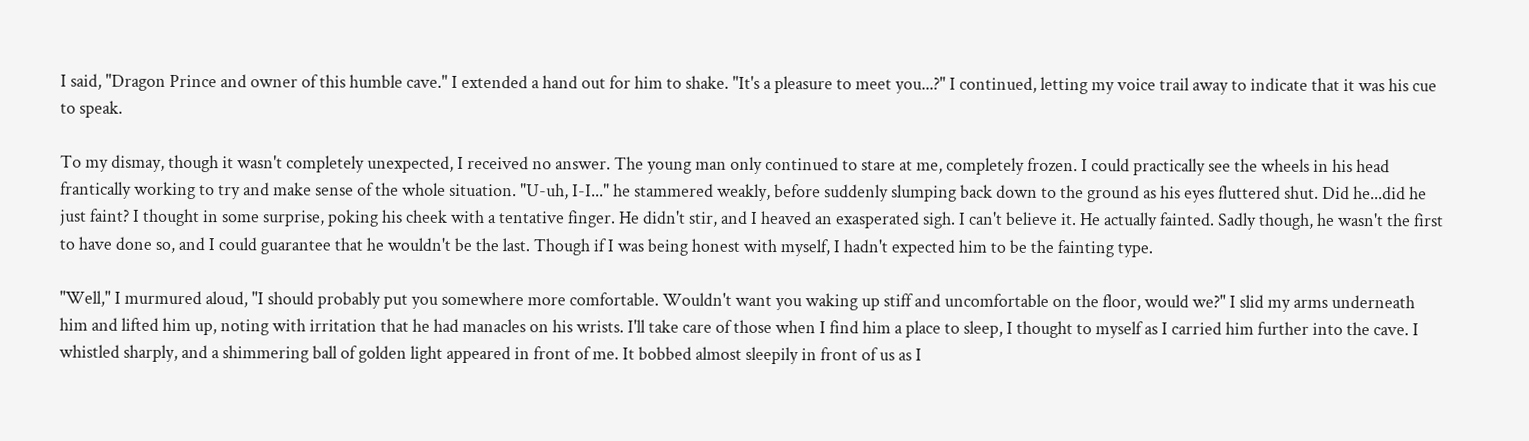I said, "Dragon Prince and owner of this humble cave." I extended a hand out for him to shake. "It's a pleasure to meet you...?" I continued, letting my voice trail away to indicate that it was his cue to speak.

To my dismay, though it wasn't completely unexpected, I received no answer. The young man only continued to stare at me, completely frozen. I could practically see the wheels in his head frantically working to try and make sense of the whole situation. "U-uh, I-I..." he stammered weakly, before suddenly slumping back down to the ground as his eyes fluttered shut. Did he...did he just faint? I thought in some surprise, poking his cheek with a tentative finger. He didn't stir, and I heaved an exasperated sigh. I can't believe it. He actually fainted. Sadly though, he wasn't the first to have done so, and I could guarantee that he wouldn't be the last. Though if I was being honest with myself, I hadn't expected him to be the fainting type.

"Well," I murmured aloud, "I should probably put you somewhere more comfortable. Wouldn't want you waking up stiff and uncomfortable on the floor, would we?" I slid my arms underneath him and lifted him up, noting with irritation that he had manacles on his wrists. I'll take care of those when I find him a place to sleep, I thought to myself as I carried him further into the cave. I whistled sharply, and a shimmering ball of golden light appeared in front of me. It bobbed almost sleepily in front of us as I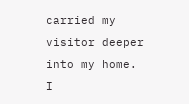carried my visitor deeper into my home. I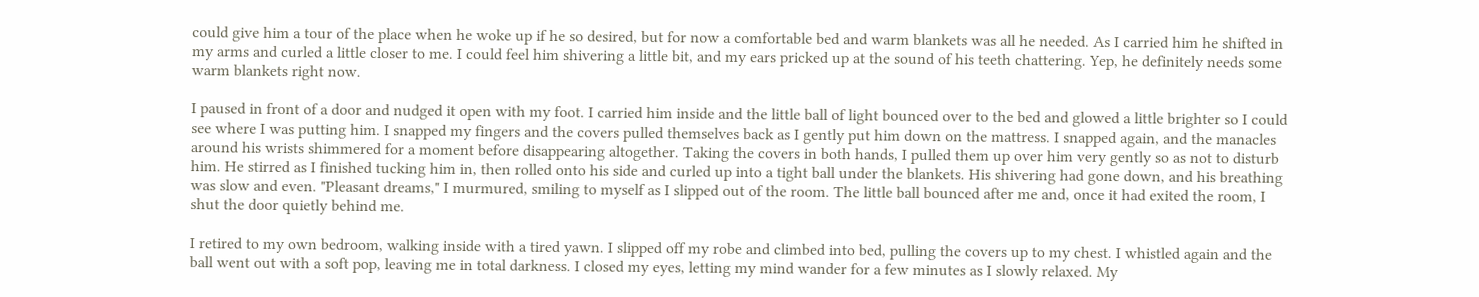could give him a tour of the place when he woke up if he so desired, but for now a comfortable bed and warm blankets was all he needed. As I carried him he shifted in my arms and curled a little closer to me. I could feel him shivering a little bit, and my ears pricked up at the sound of his teeth chattering. Yep, he definitely needs some warm blankets right now.

I paused in front of a door and nudged it open with my foot. I carried him inside and the little ball of light bounced over to the bed and glowed a little brighter so I could see where I was putting him. I snapped my fingers and the covers pulled themselves back as I gently put him down on the mattress. I snapped again, and the manacles around his wrists shimmered for a moment before disappearing altogether. Taking the covers in both hands, I pulled them up over him very gently so as not to disturb him. He stirred as I finished tucking him in, then rolled onto his side and curled up into a tight ball under the blankets. His shivering had gone down, and his breathing was slow and even. "Pleasant dreams," I murmured, smiling to myself as I slipped out of the room. The little ball bounced after me and, once it had exited the room, I shut the door quietly behind me.

I retired to my own bedroom, walking inside with a tired yawn. I slipped off my robe and climbed into bed, pulling the covers up to my chest. I whistled again and the ball went out with a soft pop, leaving me in total darkness. I closed my eyes, letting my mind wander for a few minutes as I slowly relaxed. My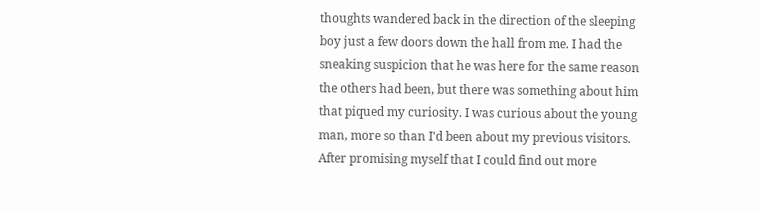thoughts wandered back in the direction of the sleeping boy just a few doors down the hall from me. I had the sneaking suspicion that he was here for the same reason the others had been, but there was something about him that piqued my curiosity. I was curious about the young man, more so than I'd been about my previous visitors. After promising myself that I could find out more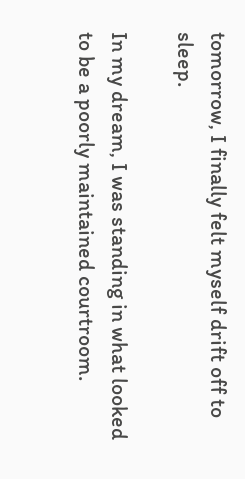tomorrow, I finally felt myself drift off to sleep.

In my dream, I was standing in what looked to be a poorly maintained courtroom.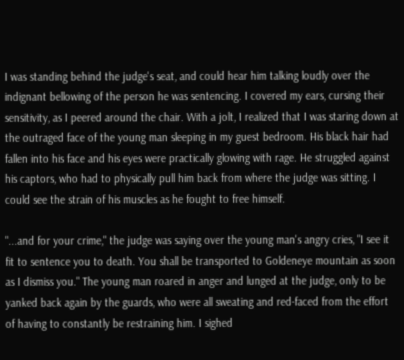I was standing behind the judge's seat, and could hear him talking loudly over the indignant bellowing of the person he was sentencing. I covered my ears, cursing their sensitivity, as I peered around the chair. With a jolt, I realized that I was staring down at the outraged face of the young man sleeping in my guest bedroom. His black hair had fallen into his face and his eyes were practically glowing with rage. He struggled against his captors, who had to physically pull him back from where the judge was sitting. I could see the strain of his muscles as he fought to free himself.

"...and for your crime," the judge was saying over the young man's angry cries, "I see it fit to sentence you to death. You shall be transported to Goldeneye mountain as soon as I dismiss you." The young man roared in anger and lunged at the judge, only to be yanked back again by the guards, who were all sweating and red-faced from the effort of having to constantly be restraining him. I sighed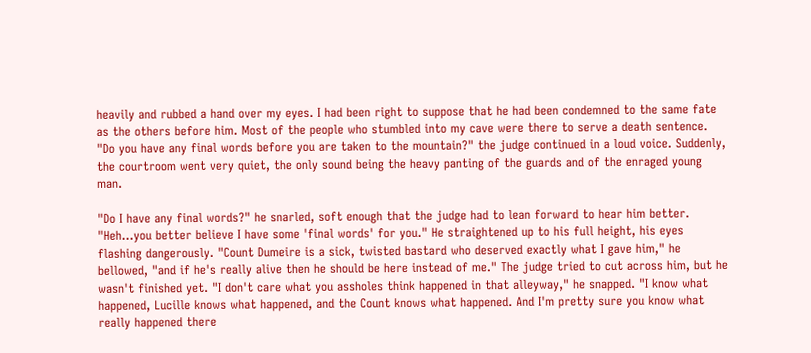heavily and rubbed a hand over my eyes. I had been right to suppose that he had been condemned to the same fate as the others before him. Most of the people who stumbled into my cave were there to serve a death sentence. "Do you have any final words before you are taken to the mountain?" the judge continued in a loud voice. Suddenly, the courtroom went very quiet, the only sound being the heavy panting of the guards and of the enraged young man.

"Do I have any final words?" he snarled, soft enough that the judge had to lean forward to hear him better. "Heh...you better believe I have some 'final words' for you." He straightened up to his full height, his eyes flashing dangerously. "Count Dumeire is a sick, twisted bastard who deserved exactly what I gave him," he bellowed, "and if he's really alive then he should be here instead of me." The judge tried to cut across him, but he wasn't finished yet. "I don't care what you assholes think happened in that alleyway," he snapped. "I know what happened, Lucille knows what happened, and the Count knows what happened. And I'm pretty sure you know what really happened there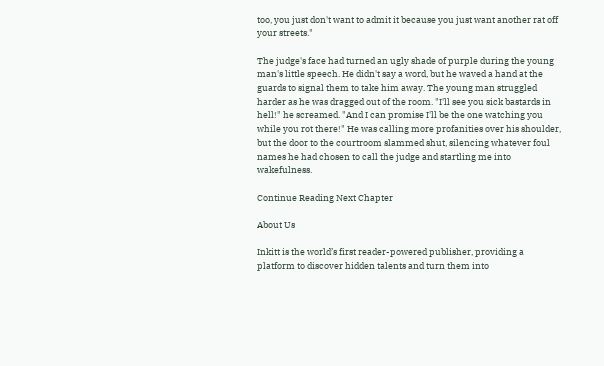too, you just don't want to admit it because you just want another rat off your streets."

The judge's face had turned an ugly shade of purple during the young man's little speech. He didn't say a word, but he waved a hand at the guards to signal them to take him away. The young man struggled harder as he was dragged out of the room. "I'll see you sick bastards in hell!" he screamed. "And I can promise I'll be the one watching you while you rot there!" He was calling more profanities over his shoulder, but the door to the courtroom slammed shut, silencing whatever foul names he had chosen to call the judge and startling me into wakefulness.

Continue Reading Next Chapter

About Us

Inkitt is the world’s first reader-powered publisher, providing a platform to discover hidden talents and turn them into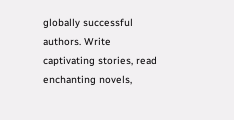globally successful authors. Write captivating stories, read enchanting novels,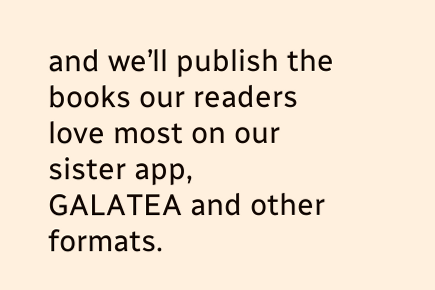and we’ll publish the books our readers love most on our sister app, GALATEA and other formats.